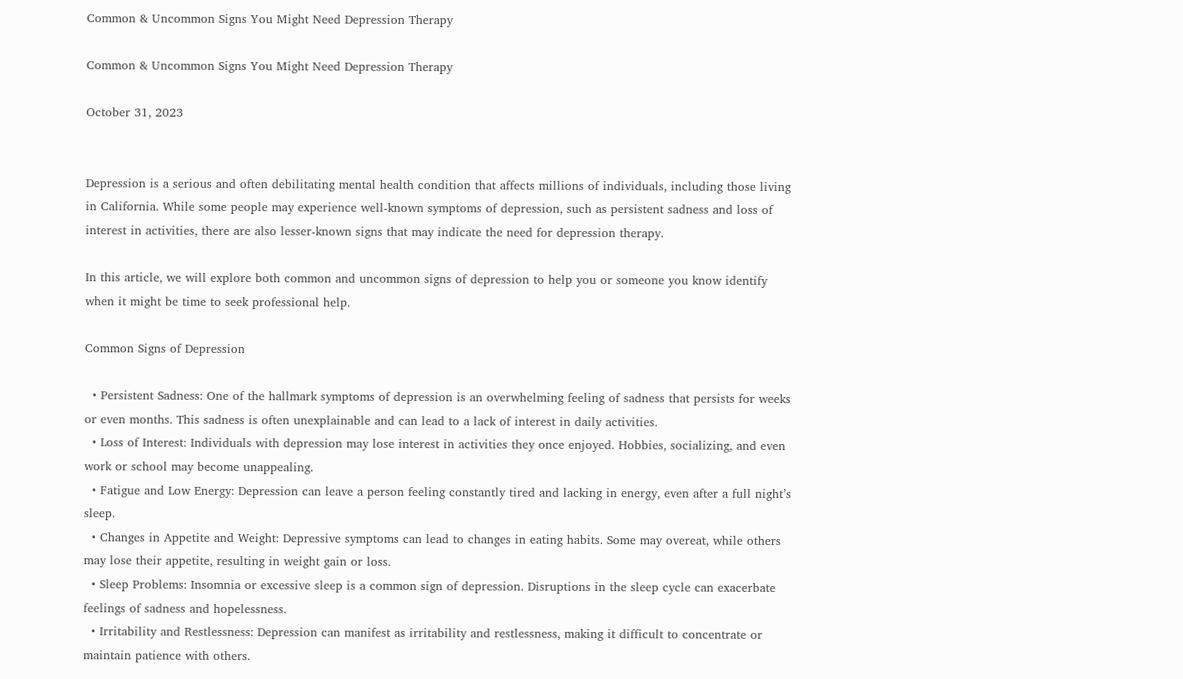Common & Uncommon Signs You Might Need Depression Therapy

Common & Uncommon Signs You Might Need Depression Therapy

October 31, 2023


Depression is a serious and often debilitating mental health condition that affects millions of individuals, including those living in California. While some people may experience well-known symptoms of depression, such as persistent sadness and loss of interest in activities, there are also lesser-known signs that may indicate the need for depression therapy.

In this article, we will explore both common and uncommon signs of depression to help you or someone you know identify when it might be time to seek professional help.

Common Signs of Depression

  • Persistent Sadness: One of the hallmark symptoms of depression is an overwhelming feeling of sadness that persists for weeks or even months. This sadness is often unexplainable and can lead to a lack of interest in daily activities.
  • Loss of Interest: Individuals with depression may lose interest in activities they once enjoyed. Hobbies, socializing, and even work or school may become unappealing.
  • Fatigue and Low Energy: Depression can leave a person feeling constantly tired and lacking in energy, even after a full night’s sleep.
  • Changes in Appetite and Weight: Depressive symptoms can lead to changes in eating habits. Some may overeat, while others may lose their appetite, resulting in weight gain or loss.
  • Sleep Problems: Insomnia or excessive sleep is a common sign of depression. Disruptions in the sleep cycle can exacerbate feelings of sadness and hopelessness.
  • Irritability and Restlessness: Depression can manifest as irritability and restlessness, making it difficult to concentrate or maintain patience with others.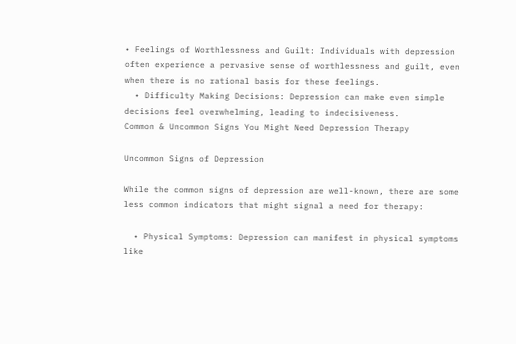• Feelings of Worthlessness and Guilt: Individuals with depression often experience a pervasive sense of worthlessness and guilt, even when there is no rational basis for these feelings.
  • Difficulty Making Decisions: Depression can make even simple decisions feel overwhelming, leading to indecisiveness.
Common & Uncommon Signs You Might Need Depression Therapy

Uncommon Signs of Depression

While the common signs of depression are well-known, there are some less common indicators that might signal a need for therapy:

  • Physical Symptoms: Depression can manifest in physical symptoms like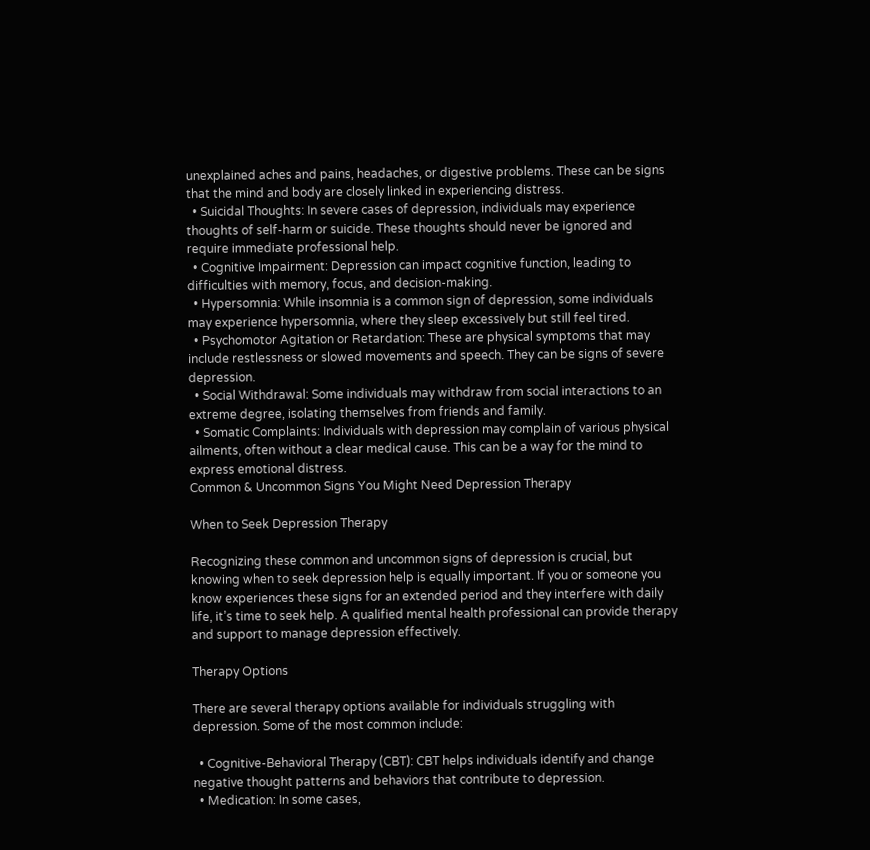unexplained aches and pains, headaches, or digestive problems. These can be signs that the mind and body are closely linked in experiencing distress.
  • Suicidal Thoughts: In severe cases of depression, individuals may experience thoughts of self-harm or suicide. These thoughts should never be ignored and require immediate professional help.
  • Cognitive Impairment: Depression can impact cognitive function, leading to difficulties with memory, focus, and decision-making.
  • Hypersomnia: While insomnia is a common sign of depression, some individuals may experience hypersomnia, where they sleep excessively but still feel tired.
  • Psychomotor Agitation or Retardation: These are physical symptoms that may include restlessness or slowed movements and speech. They can be signs of severe depression.
  • Social Withdrawal: Some individuals may withdraw from social interactions to an extreme degree, isolating themselves from friends and family.
  • Somatic Complaints: Individuals with depression may complain of various physical ailments, often without a clear medical cause. This can be a way for the mind to express emotional distress.
Common & Uncommon Signs You Might Need Depression Therapy

When to Seek Depression Therapy

Recognizing these common and uncommon signs of depression is crucial, but knowing when to seek depression help is equally important. If you or someone you know experiences these signs for an extended period and they interfere with daily life, it’s time to seek help. A qualified mental health professional can provide therapy and support to manage depression effectively.

Therapy Options

There are several therapy options available for individuals struggling with depression. Some of the most common include:

  • Cognitive-Behavioral Therapy (CBT): CBT helps individuals identify and change negative thought patterns and behaviors that contribute to depression.
  • Medication: In some cases,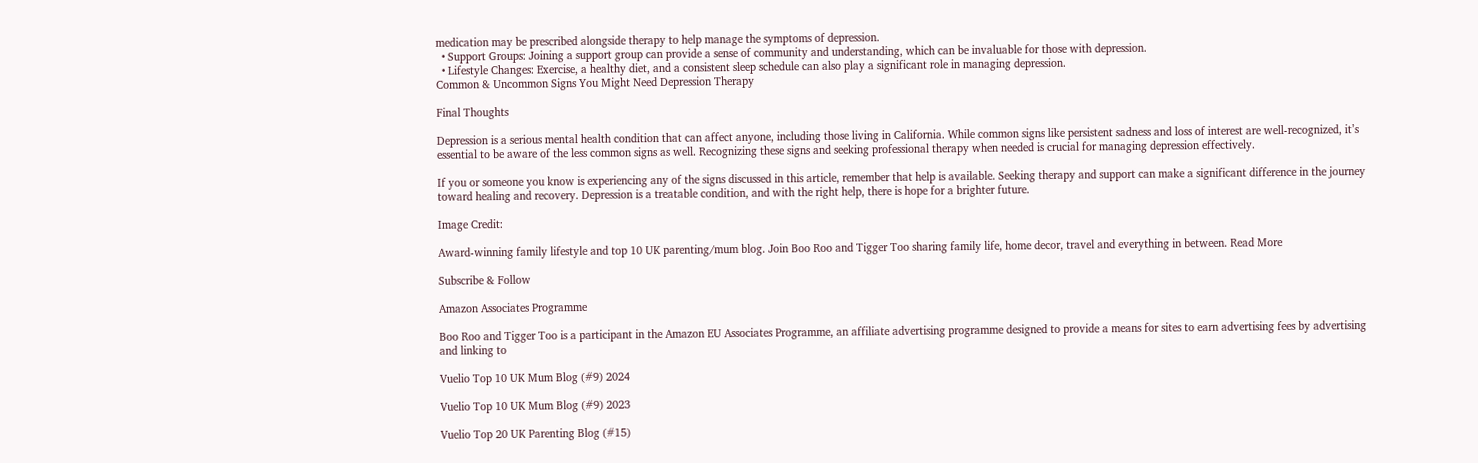medication may be prescribed alongside therapy to help manage the symptoms of depression.
  • Support Groups: Joining a support group can provide a sense of community and understanding, which can be invaluable for those with depression.
  • Lifestyle Changes: Exercise, a healthy diet, and a consistent sleep schedule can also play a significant role in managing depression.
Common & Uncommon Signs You Might Need Depression Therapy

Final Thoughts

Depression is a serious mental health condition that can affect anyone, including those living in California. While common signs like persistent sadness and loss of interest are well-recognized, it’s essential to be aware of the less common signs as well. Recognizing these signs and seeking professional therapy when needed is crucial for managing depression effectively.

If you or someone you know is experiencing any of the signs discussed in this article, remember that help is available. Seeking therapy and support can make a significant difference in the journey toward healing and recovery. Depression is a treatable condition, and with the right help, there is hope for a brighter future.

Image Credit:

Award-winning family lifestyle and top 10 UK parenting/mum blog. Join Boo Roo and Tigger Too sharing family life, home decor, travel and everything in between. Read More

Subscribe & Follow

Amazon Associates Programme

Boo Roo and Tigger Too is a participant in the Amazon EU Associates Programme, an affiliate advertising programme designed to provide a means for sites to earn advertising fees by advertising and linking to

Vuelio Top 10 UK Mum Blog (#9) 2024

Vuelio Top 10 UK Mum Blog (#9) 2023

Vuelio Top 20 UK Parenting Blog (#15)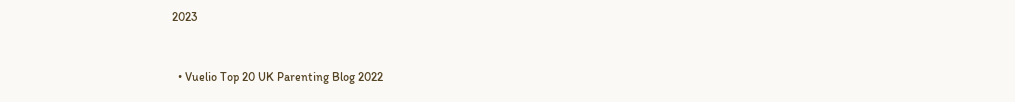2023


  • Vuelio Top 20 UK Parenting Blog 2022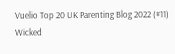Vuelio Top 20 UK Parenting Blog 2022 (#11)
Wicked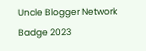Uncle Blogger Network Badge 2023